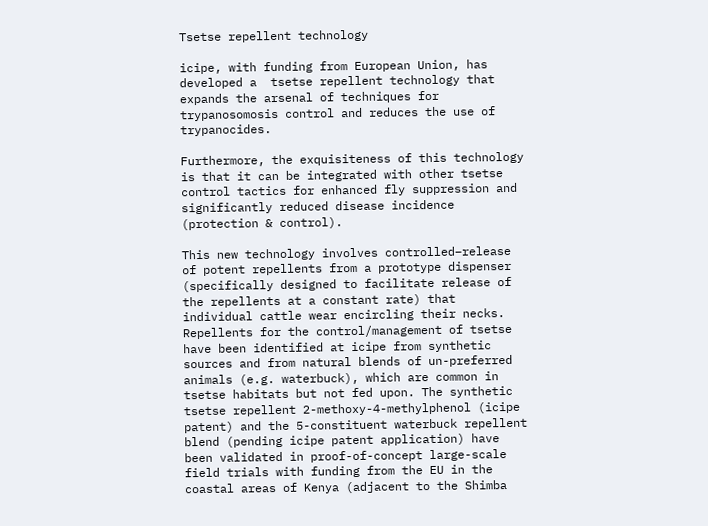Tsetse repellent technology

icipe, with funding from European Union, has developed a  tsetse repellent technology that  expands the arsenal of techniques for trypanosomosis control and reduces the use of trypanocides.

Furthermore, the exquisiteness of this technology is that it can be integrated with other tsetse control tactics for enhanced fly suppression and significantly reduced disease incidence (protection & control).

This new technology involves controlled–release of potent repellents from a prototype dispenser (specifically designed to facilitate release of the repellents at a constant rate) that individual cattle wear encircling their necks. Repellents for the control/management of tsetse have been identified at icipe from synthetic sources and from natural blends of un-preferred animals (e.g. waterbuck), which are common in tsetse habitats but not fed upon. The synthetic tsetse repellent 2-methoxy-4-methylphenol (icipe patent) and the 5-constituent waterbuck repellent blend (pending icipe patent application) have been validated in proof-of-concept large-scale field trials with funding from the EU in the coastal areas of Kenya (adjacent to the Shimba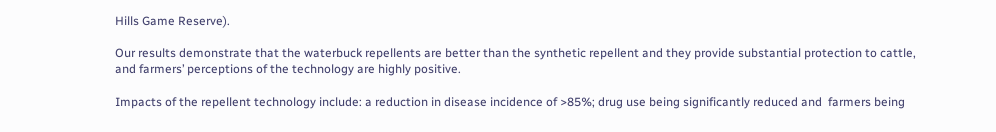Hills Game Reserve).

Our results demonstrate that the waterbuck repellents are better than the synthetic repellent and they provide substantial protection to cattle, and farmers’ perceptions of the technology are highly positive.

Impacts of the repellent technology include: a reduction in disease incidence of >85%; drug use being significantly reduced and  farmers being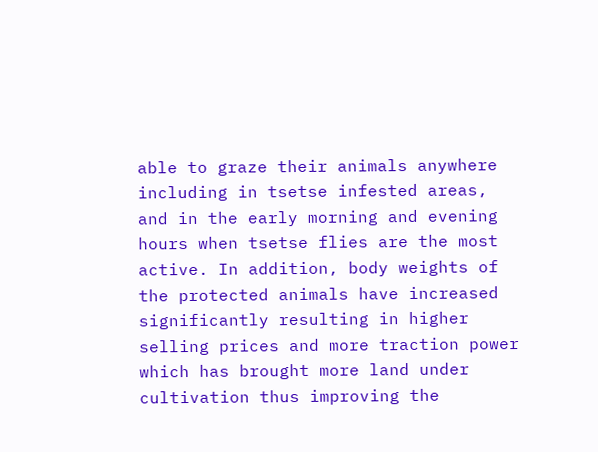able to graze their animals anywhere including in tsetse infested areas, and in the early morning and evening hours when tsetse flies are the most active. In addition, body weights of the protected animals have increased significantly resulting in higher selling prices and more traction power which has brought more land under cultivation thus improving the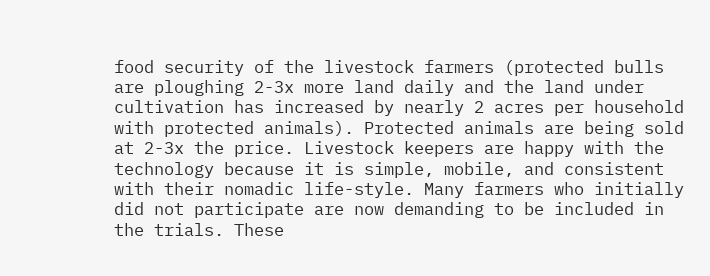food security of the livestock farmers (protected bulls are ploughing 2-3x more land daily and the land under cultivation has increased by nearly 2 acres per household with protected animals). Protected animals are being sold at 2-3x the price. Livestock keepers are happy with the technology because it is simple, mobile, and consistent with their nomadic life-style. Many farmers who initially did not participate are now demanding to be included in the trials. These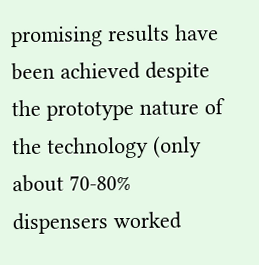promising results have been achieved despite the prototype nature of the technology (only about 70-80% dispensers worked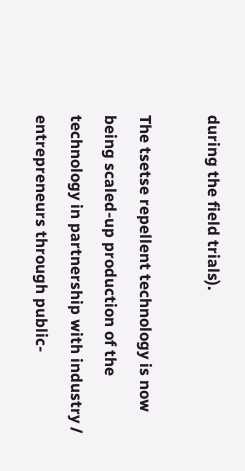during the field trials).

The tsetse repellent technology is now being scaled-up production of the technology in partnership with industry / entrepreneurs through public-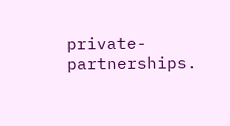private-partnerships.